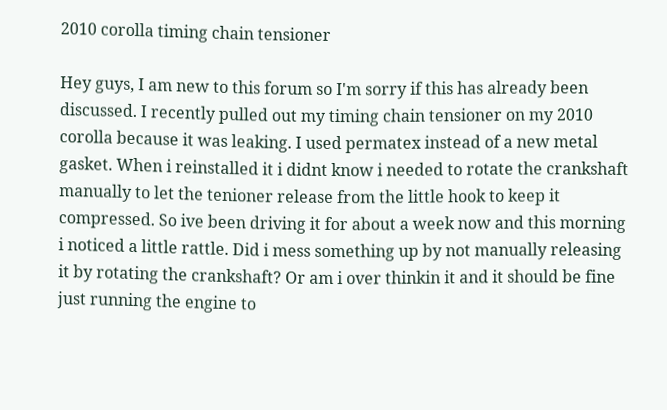2010 corolla timing chain tensioner

Hey guys, I am new to this forum so I'm sorry if this has already been discussed. I recently pulled out my timing chain tensioner on my 2010 corolla because it was leaking. I used permatex instead of a new metal gasket. When i reinstalled it i didnt know i needed to rotate the crankshaft manually to let the tenioner release from the little hook to keep it compressed. So ive been driving it for about a week now and this morning i noticed a little rattle. Did i mess something up by not manually releasing it by rotating the crankshaft? Or am i over thinkin it and it should be fine just running the engine to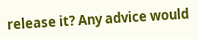release it? Any advice would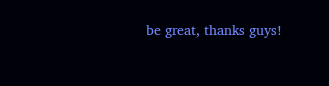be great, thanks guys!